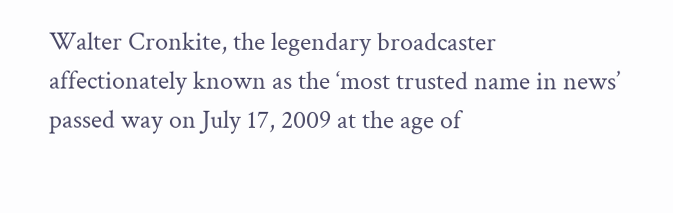Walter Cronkite, the legendary broadcaster affectionately known as the ‘most trusted name in news’ passed way on July 17, 2009 at the age of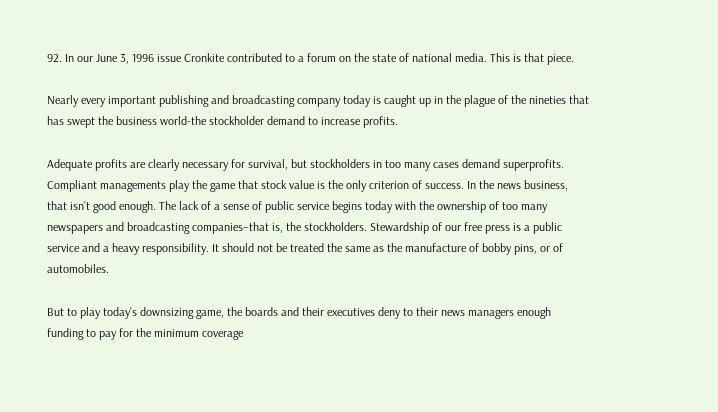92. In our June 3, 1996 issue Cronkite contributed to a forum on the state of national media. This is that piece.

Nearly every important publishing and broadcasting company today is caught up in the plague of the nineties that has swept the business world-the stockholder demand to increase profits.

Adequate profits are clearly necessary for survival, but stockholders in too many cases demand superprofits. Compliant managements play the game that stock value is the only criterion of success. In the news business, that isn’t good enough. The lack of a sense of public service begins today with the ownership of too many newspapers and broadcasting companies–that is, the stockholders. Stewardship of our free press is a public service and a heavy responsibility. It should not be treated the same as the manufacture of bobby pins, or of automobiles.

But to play today’s downsizing game, the boards and their executives deny to their news managers enough funding to pay for the minimum coverage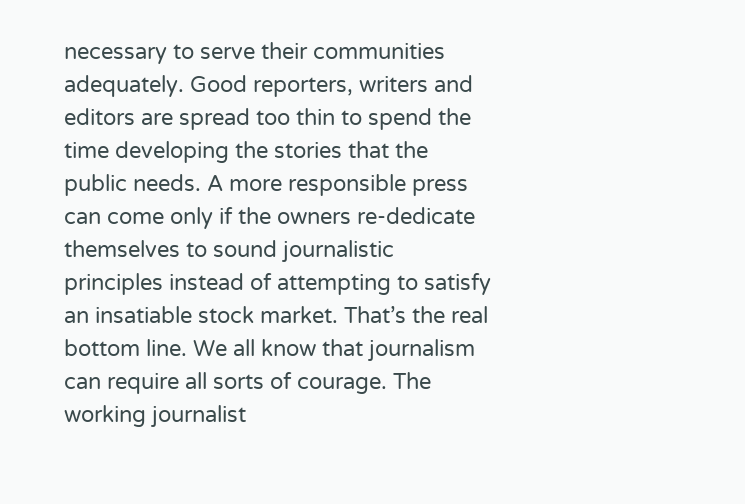necessary to serve their communities adequately. Good reporters, writers and editors are spread too thin to spend the time developing the stories that the public needs. A more responsible press can come only if the owners re-dedicate themselves to sound journalistic principles instead of attempting to satisfy an insatiable stock market. That’s the real bottom line. We all know that journalism can require all sorts of courage. The working journalist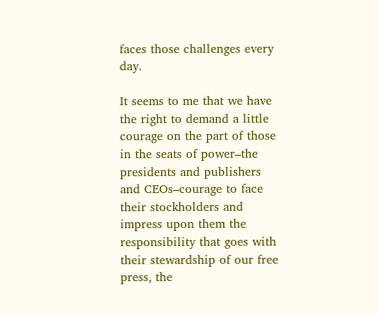faces those challenges every day.

It seems to me that we have the right to demand a little courage on the part of those in the seats of power–the presidents and publishers and CEOs–courage to face their stockholders and impress upon them the responsibility that goes with their stewardship of our free press, the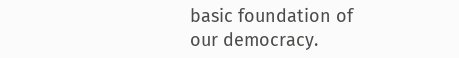basic foundation of our democracy.